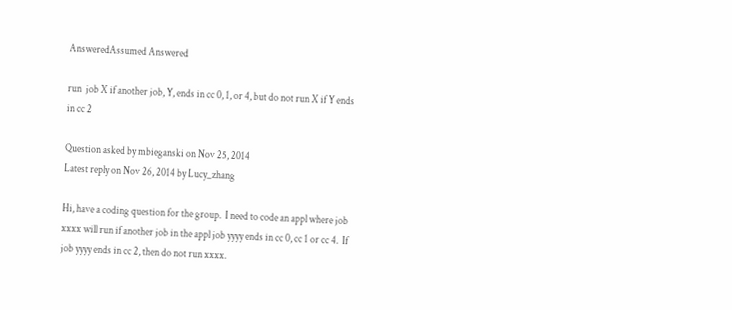AnsweredAssumed Answered

run  job X if another job, Y, ends in cc 0, 1, or 4, but do not run X if Y ends in cc 2

Question asked by mbieganski on Nov 25, 2014
Latest reply on Nov 26, 2014 by Lucy_zhang

Hi, have a coding question for the group.  I need to code an appl where job xxxx will run if another job in the appl job yyyy ends in cc 0, cc 1 or cc 4.  If job yyyy ends in cc 2, then do not run xxxx.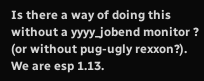Is there a way of doing this without a yyyy_jobend monitor ?  (or without pug-ugly rexxon?).  We are esp 1.13.